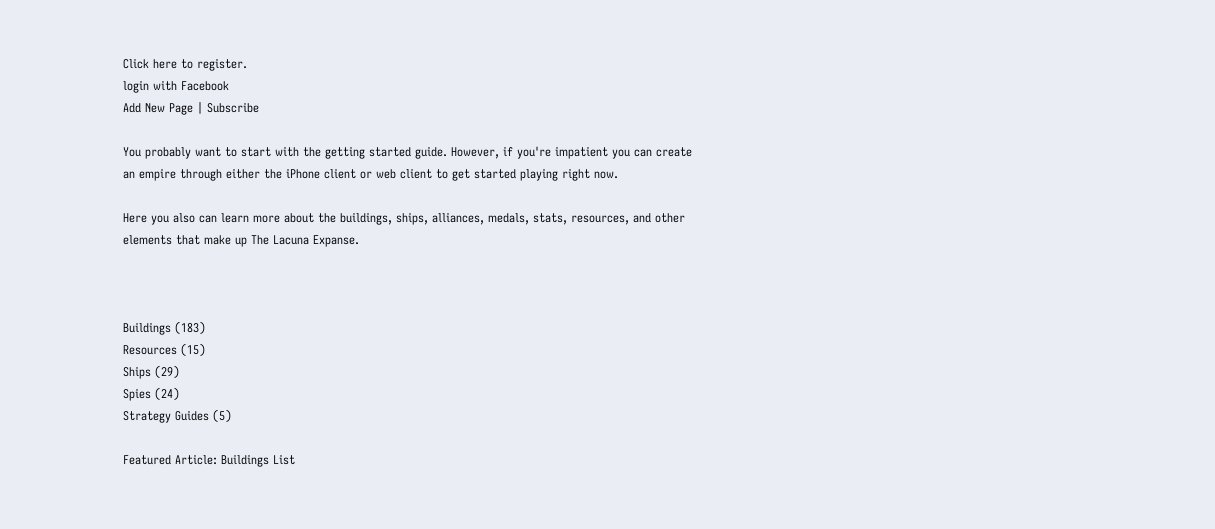Click here to register.
login with Facebook
Add New Page | Subscribe

You probably want to start with the getting started guide. However, if you're impatient you can create an empire through either the iPhone client or web client to get started playing right now.

Here you also can learn more about the buildings, ships, alliances, medals, stats, resources, and other elements that make up The Lacuna Expanse.



Buildings (183)
Resources (15)
Ships (29)
Spies (24)
Strategy Guides (5)

Featured Article: Buildings List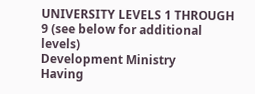UNIVERSITY LEVELS 1 THROUGH 9 (see below for additional levels)
Development Ministry
Having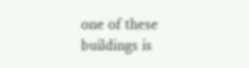one of these buildings is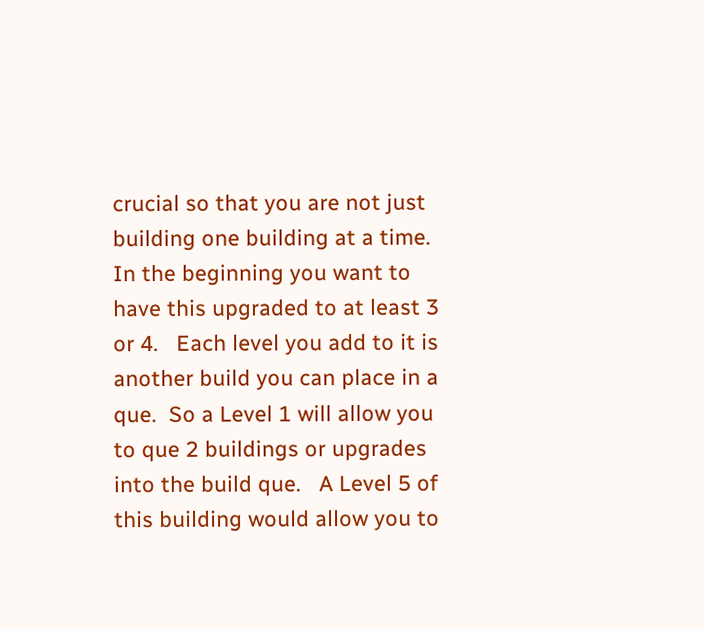crucial so that you are not just building one building at a time.  In the beginning you want to have this upgraded to at least 3 or 4.   Each level you add to it is another build you can place in a que.  So a Level 1 will allow you to que 2 buildings or upgrades into the build que.   A Level 5 of this building would allow you to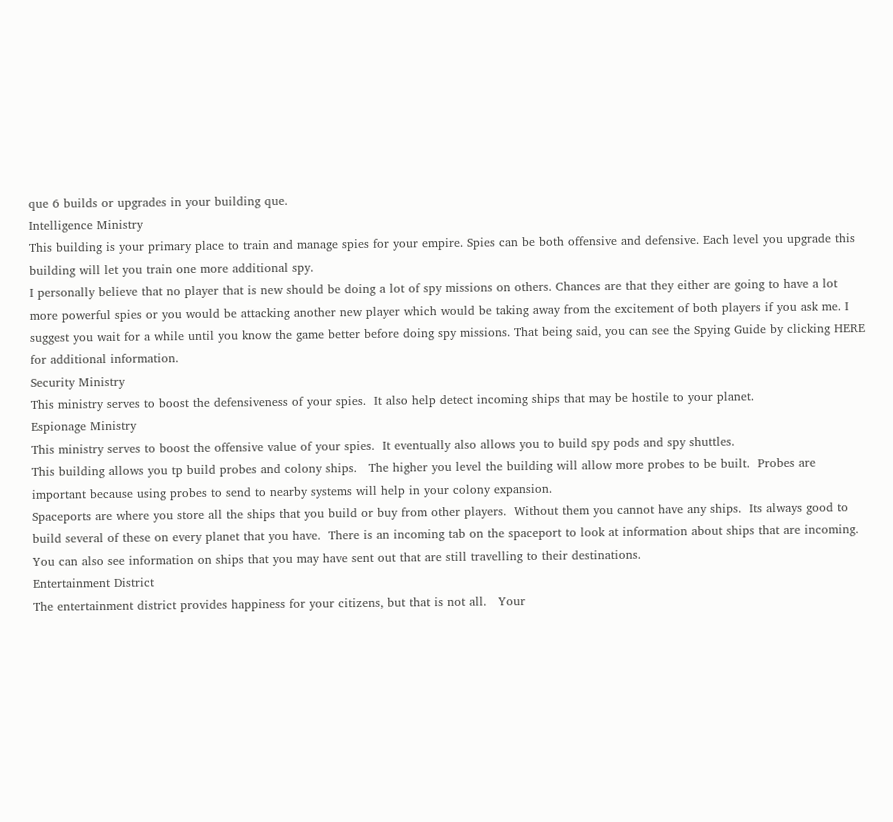que 6 builds or upgrades in your building que.
Intelligence Ministry
This building is your primary place to train and manage spies for your empire. Spies can be both offensive and defensive. Each level you upgrade this building will let you train one more additional spy.
I personally believe that no player that is new should be doing a lot of spy missions on others. Chances are that they either are going to have a lot more powerful spies or you would be attacking another new player which would be taking away from the excitement of both players if you ask me. I suggest you wait for a while until you know the game better before doing spy missions. That being said, you can see the Spying Guide by clicking HERE for additional information.
Security Ministry
This ministry serves to boost the defensiveness of your spies.  It also help detect incoming ships that may be hostile to your planet.
Espionage Ministry
This ministry serves to boost the offensive value of your spies.  It eventually also allows you to build spy pods and spy shuttles.
This building allows you tp build probes and colony ships.   The higher you level the building will allow more probes to be built.  Probes are important because using probes to send to nearby systems will help in your colony expansion.
Spaceports are where you store all the ships that you build or buy from other players.  Without them you cannot have any ships.  Its always good to build several of these on every planet that you have.  There is an incoming tab on the spaceport to look at information about ships that are incoming.  You can also see information on ships that you may have sent out that are still travelling to their destinations.
Entertainment District
The entertainment district provides happiness for your citizens, but that is not all.   Your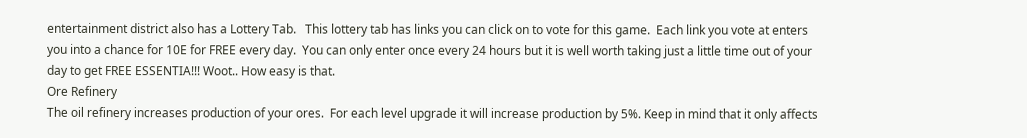entertainment district also has a Lottery Tab.   This lottery tab has links you can click on to vote for this game.  Each link you vote at enters you into a chance for 10E for FREE every day.  You can only enter once every 24 hours but it is well worth taking just a little time out of your day to get FREE ESSENTIA!!! Woot.. How easy is that.
Ore Refinery
The oil refinery increases production of your ores.  For each level upgrade it will increase production by 5%. Keep in mind that it only affects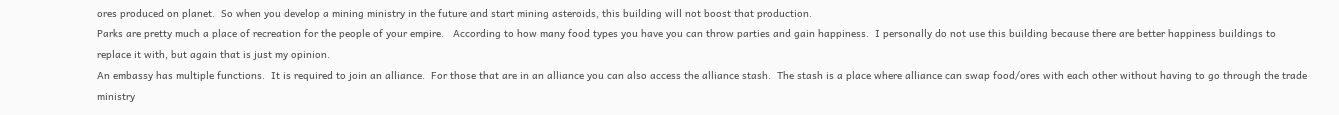ores produced on planet.  So when you develop a mining ministry in the future and start mining asteroids, this building will not boost that production.
Parks are pretty much a place of recreation for the people of your empire.   According to how many food types you have you can throw parties and gain happiness.  I personally do not use this building because there are better happiness buildings to replace it with, but again that is just my opinion.
An embassy has multiple functions.  It is required to join an alliance.  For those that are in an alliance you can also access the alliance stash.  The stash is a place where alliance can swap food/ores with each other without having to go through the trade ministry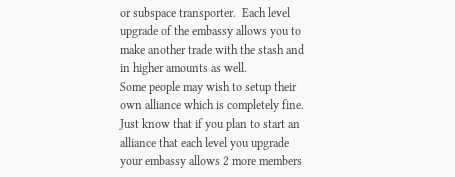or subspace transporter.  Each level upgrade of the embassy allows you to make another trade with the stash and in higher amounts as well.
Some people may wish to setup their own alliance which is completely fine.  Just know that if you plan to start an alliance that each level you upgrade your embassy allows 2 more members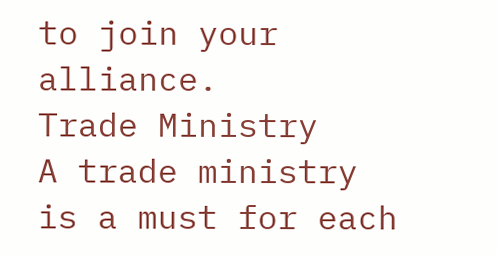to join your alliance.
Trade Ministry
A trade ministry is a must for each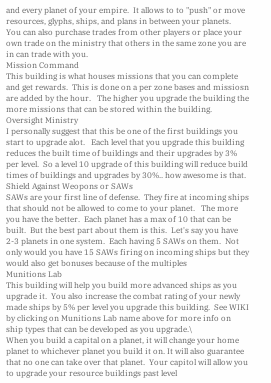and every planet of your empire.  It allows to to "push" or move resources, glyphs, ships, and plans in between your planets.  You can also purchase trades from other players or place your own trade on the ministry that others in the same zone you are in can trade with you.
Mission Command
This building is what houses missions that you can complete and get rewards.  This is done on a per zone bases and missiosn are added by the hour.   The higher you upgrade the building the more missions that can be stored within the building.
Oversight Ministry
I personally suggest that this be one of the first buildings you start to upgrade alot.   Each level that you upgrade this building reduces the built time of buildings and their upgrades by 3% per level.  So a level 10 upgrade of this building will reduce build times of buildings and upgrades by 30%.. how awesome is that.
Shield Against Weopons or SAWs
SAWs are your first line of defense.  They fire at incoming ships that should not be allowed to come to your planet.   The more you have the better.  Each planet has a max of 10 that can be built.  But the best part about them is this.  Let's say you have 2-3 planets in one system.  Each having 5 SAWs on them.  Not only would you have 15 SAWs firing on incoming ships but they would also get bonuses because of the multiples
Munitions Lab
This building will help you build more advanced ships as you upgrade it.  You also increase the combat rating of your newly made ships by 5% per level you upgrade this building.  See WIKI by clicking on Munitions Lab name above for more info on ship types that can be developed as you upgrade.\
When you build a capital on a planet, it will change your home planet to whichever planet you build it on. It will also guarantee that no one can take over that planet.  Your capitol will allow you to upgrade your resource buildings past level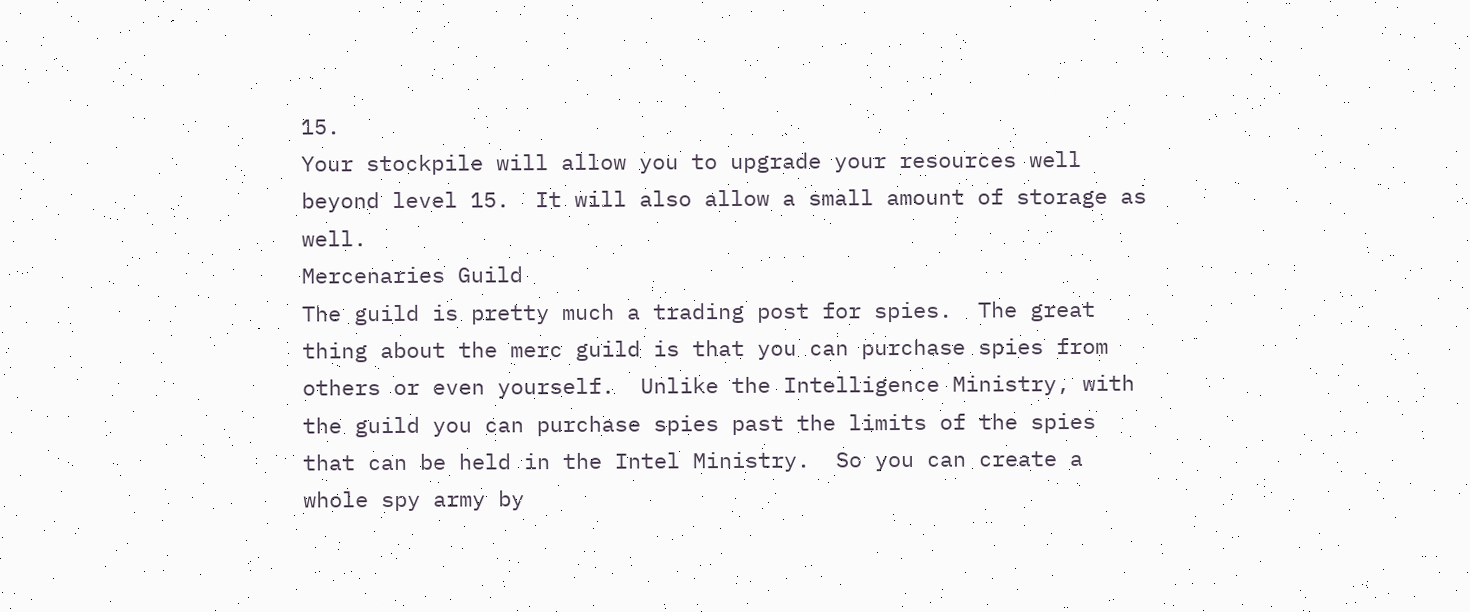15.
Your stockpile will allow you to upgrade your resources well beyond level 15.  It will also allow a small amount of storage as well.
Mercenaries Guild
The guild is pretty much a trading post for spies.  The great thing about the merc guild is that you can purchase spies from others or even yourself.  Unlike the Intelligence Ministry, with the guild you can purchase spies past the limits of the spies that can be held in the Intel Ministry.  So you can create a whole spy army by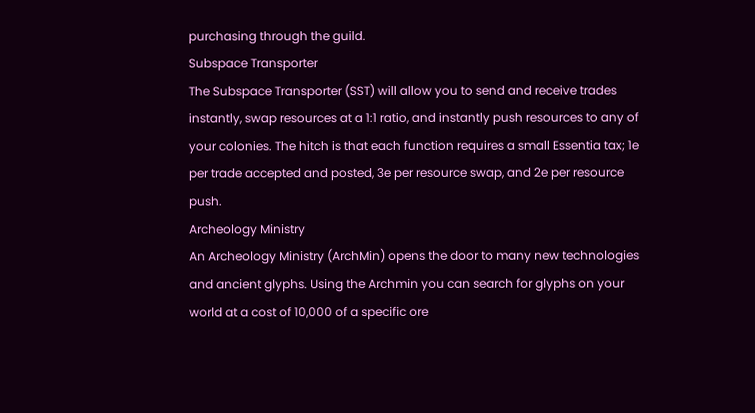purchasing through the guild.
Subspace Transporter
The Subspace Transporter (SST) will allow you to send and receive trades instantly, swap resources at a 1:1 ratio, and instantly push resources to any of your colonies. The hitch is that each function requires a small Essentia tax; 1e per trade accepted and posted, 3e per resource swap, and 2e per resource push.
Archeology Ministry
An Archeology Ministry (ArchMin) opens the door to many new technologies and ancient glyphs. Using the Archmin you can search for glyphs on your world at a cost of 10,000 of a specific ore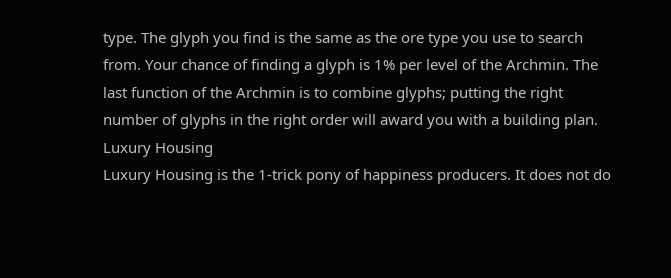type. The glyph you find is the same as the ore type you use to search from. Your chance of finding a glyph is 1% per level of the Archmin. The last function of the Archmin is to combine glyphs; putting the right number of glyphs in the right order will award you with a building plan.
Luxury Housing
Luxury Housing is the 1-trick pony of happiness producers. It does not do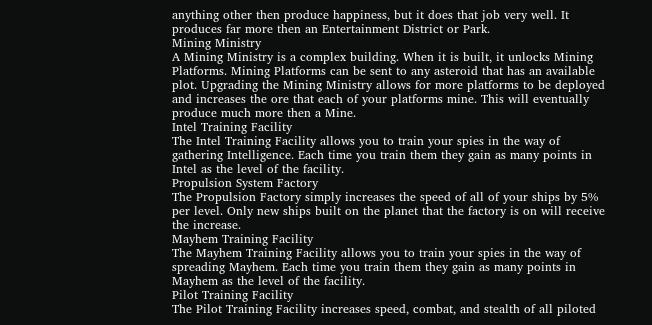anything other then produce happiness, but it does that job very well. It produces far more then an Entertainment District or Park.
Mining Ministry
A Mining Ministry is a complex building. When it is built, it unlocks Mining Platforms. Mining Platforms can be sent to any asteroid that has an available plot. Upgrading the Mining Ministry allows for more platforms to be deployed and increases the ore that each of your platforms mine. This will eventually produce much more then a Mine.
Intel Training Facility
The Intel Training Facility allows you to train your spies in the way of gathering Intelligence. Each time you train them they gain as many points in Intel as the level of the facility.
Propulsion System Factory
The Propulsion Factory simply increases the speed of all of your ships by 5% per level. Only new ships built on the planet that the factory is on will receive the increase.
Mayhem Training Facility
The Mayhem Training Facility allows you to train your spies in the way of spreading Mayhem. Each time you train them they gain as many points in Mayhem as the level of the facility.
Pilot Training Facility
The Pilot Training Facility increases speed, combat, and stealth of all piloted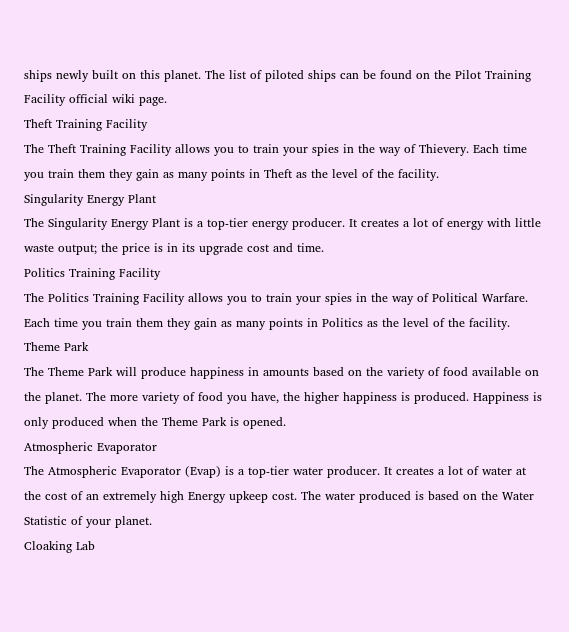ships newly built on this planet. The list of piloted ships can be found on the Pilot Training Facility official wiki page.
Theft Training Facility
The Theft Training Facility allows you to train your spies in the way of Thievery. Each time you train them they gain as many points in Theft as the level of the facility.
Singularity Energy Plant
The Singularity Energy Plant is a top-tier energy producer. It creates a lot of energy with little waste output; the price is in its upgrade cost and time.
Politics Training Facility
The Politics Training Facility allows you to train your spies in the way of Political Warfare. Each time you train them they gain as many points in Politics as the level of the facility.
Theme Park
The Theme Park will produce happiness in amounts based on the variety of food available on the planet. The more variety of food you have, the higher happiness is produced. Happiness is only produced when the Theme Park is opened.
Atmospheric Evaporator
The Atmospheric Evaporator (Evap) is a top-tier water producer. It creates a lot of water at the cost of an extremely high Energy upkeep cost. The water produced is based on the Water Statistic of your planet.
Cloaking Lab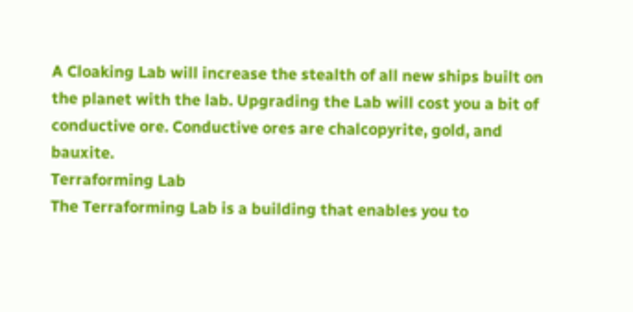A Cloaking Lab will increase the stealth of all new ships built on the planet with the lab. Upgrading the Lab will cost you a bit of conductive ore. Conductive ores are chalcopyrite, gold, and bauxite.
Terraforming Lab
The Terraforming Lab is a building that enables you to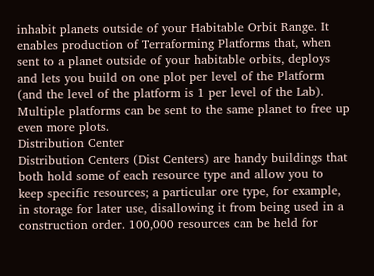inhabit planets outside of your Habitable Orbit Range. It enables production of Terraforming Platforms that, when sent to a planet outside of your habitable orbits, deploys and lets you build on one plot per level of the Platform (and the level of the platform is 1 per level of the Lab). Multiple platforms can be sent to the same planet to free up even more plots.
Distribution Center
Distribution Centers (Dist Centers) are handy buildings that both hold some of each resource type and allow you to keep specific resources; a particular ore type, for example, in storage for later use, disallowing it from being used in a construction order. 100,000 resources can be held for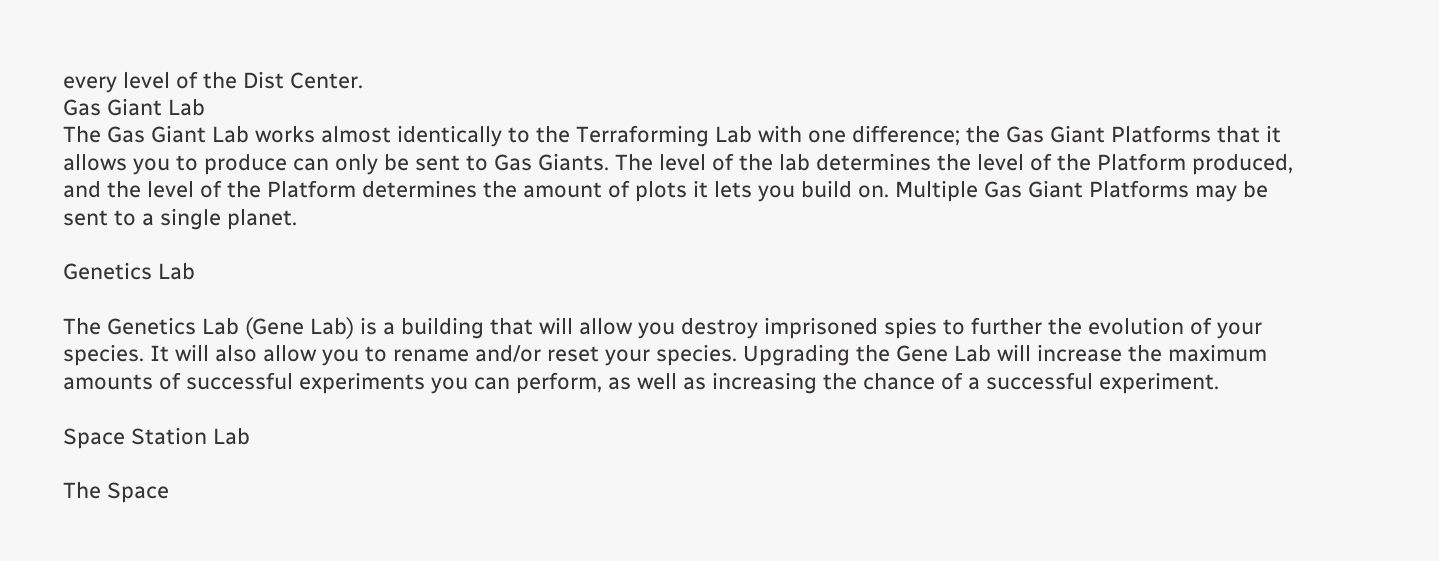every level of the Dist Center.
Gas Giant Lab
The Gas Giant Lab works almost identically to the Terraforming Lab with one difference; the Gas Giant Platforms that it allows you to produce can only be sent to Gas Giants. The level of the lab determines the level of the Platform produced, and the level of the Platform determines the amount of plots it lets you build on. Multiple Gas Giant Platforms may be sent to a single planet.

Genetics Lab

The Genetics Lab (Gene Lab) is a building that will allow you destroy imprisoned spies to further the evolution of your species. It will also allow you to rename and/or reset your species. Upgrading the Gene Lab will increase the maximum amounts of successful experiments you can perform, as well as increasing the chance of a successful experiment.

Space Station Lab

The Space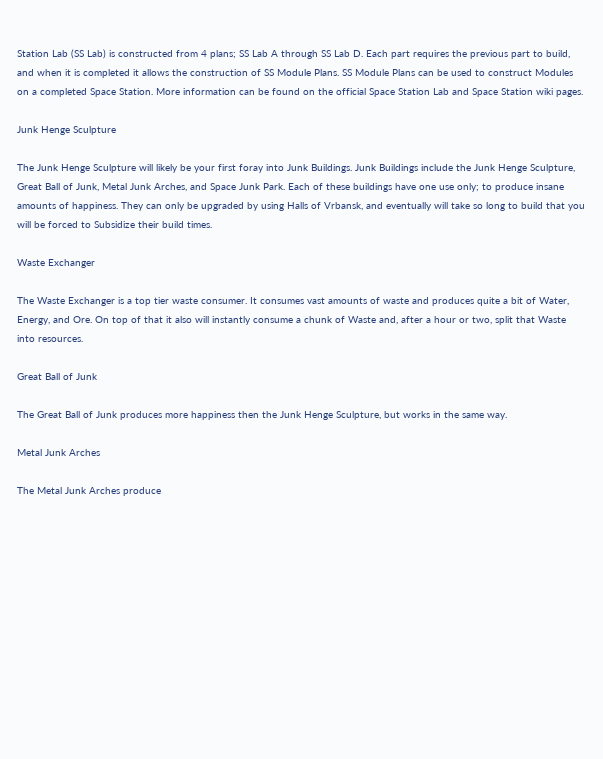Station Lab (SS Lab) is constructed from 4 plans; SS Lab A through SS Lab D. Each part requires the previous part to build, and when it is completed it allows the construction of SS Module Plans. SS Module Plans can be used to construct Modules on a completed Space Station. More information can be found on the official Space Station Lab and Space Station wiki pages.

Junk Henge Sculpture

The Junk Henge Sculpture will likely be your first foray into Junk Buildings. Junk Buildings include the Junk Henge Sculpture, Great Ball of Junk, Metal Junk Arches, and Space Junk Park. Each of these buildings have one use only; to produce insane amounts of happiness. They can only be upgraded by using Halls of Vrbansk, and eventually will take so long to build that you will be forced to Subsidize their build times.

Waste Exchanger

The Waste Exchanger is a top tier waste consumer. It consumes vast amounts of waste and produces quite a bit of Water, Energy, and Ore. On top of that it also will instantly consume a chunk of Waste and, after a hour or two, split that Waste into resources.

Great Ball of Junk

The Great Ball of Junk produces more happiness then the Junk Henge Sculpture, but works in the same way.

Metal Junk Arches

The Metal Junk Arches produce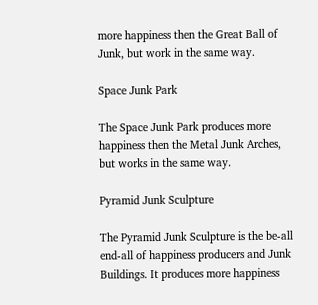more happiness then the Great Ball of Junk, but work in the same way.

Space Junk Park

The Space Junk Park produces more happiness then the Metal Junk Arches, but works in the same way.

Pyramid Junk Sculpture

The Pyramid Junk Sculpture is the be-all end-all of happiness producers and Junk Buildings. It produces more happiness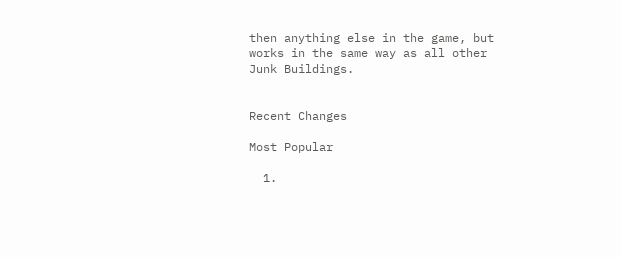then anything else in the game, but works in the same way as all other Junk Buildings.


Recent Changes

Most Popular

  1.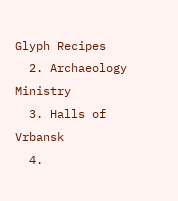Glyph Recipes
  2. Archaeology Ministry
  3. Halls of Vrbansk
  4.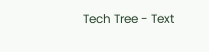Tech Tree - Text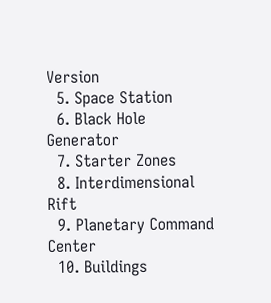Version
  5. Space Station
  6. Black Hole Generator
  7. Starter Zones
  8. Interdimensional Rift
  9. Planetary Command Center
  10. Buildings